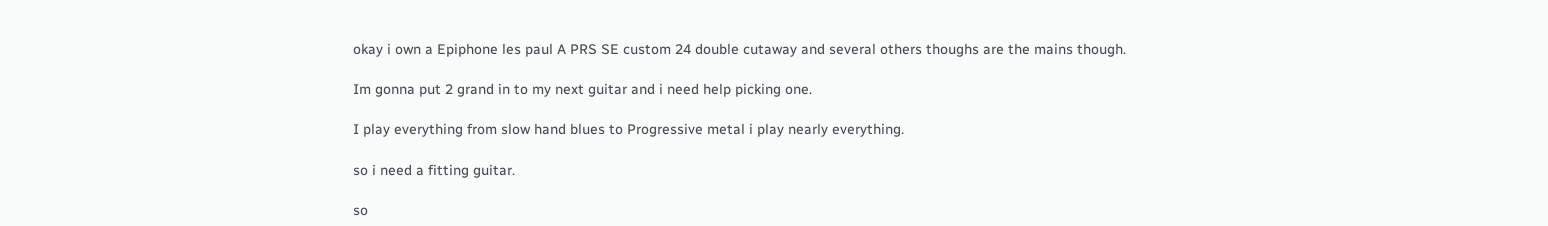okay i own a Epiphone les paul A PRS SE custom 24 double cutaway and several others thoughs are the mains though.

Im gonna put 2 grand in to my next guitar and i need help picking one.

I play everything from slow hand blues to Progressive metal i play nearly everything.

so i need a fitting guitar.

so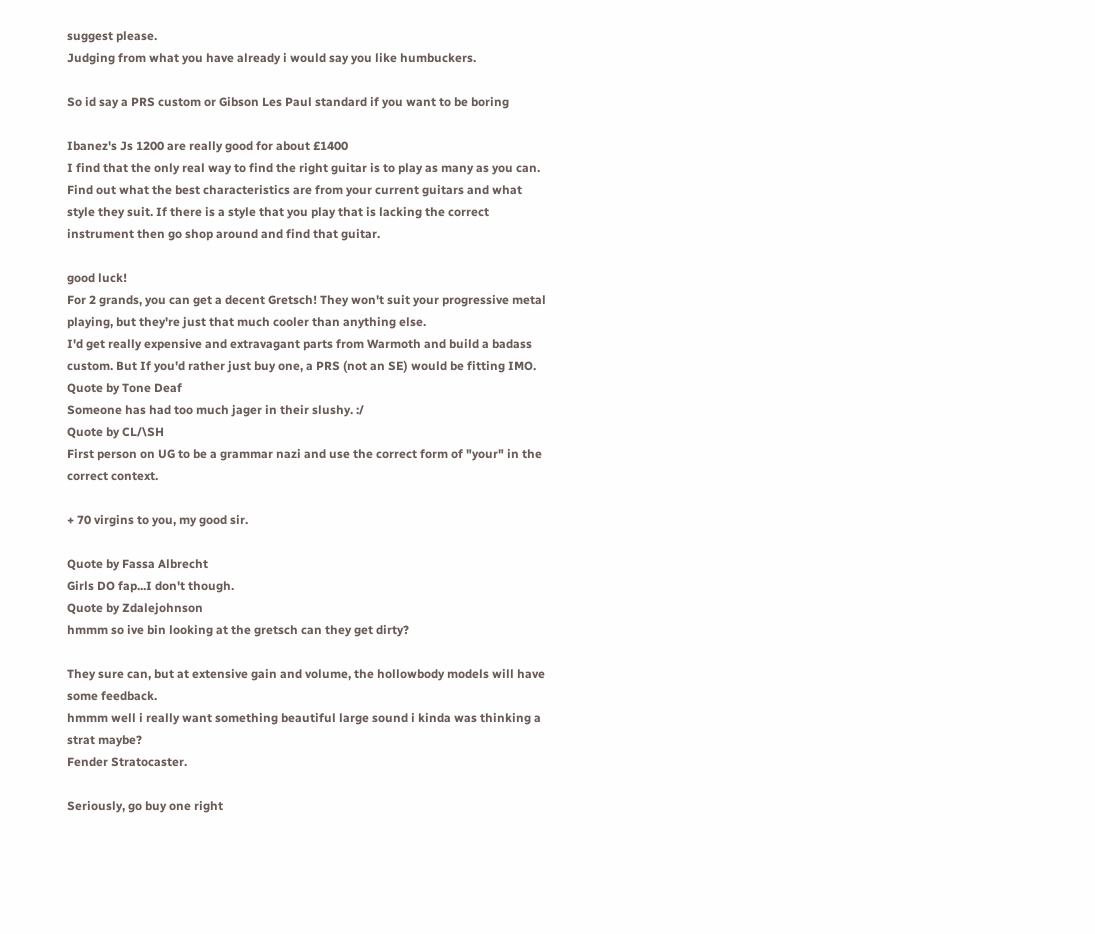suggest please.
Judging from what you have already i would say you like humbuckers.

So id say a PRS custom or Gibson Les Paul standard if you want to be boring

Ibanez's Js 1200 are really good for about £1400
I find that the only real way to find the right guitar is to play as many as you can.
Find out what the best characteristics are from your current guitars and what style they suit. If there is a style that you play that is lacking the correct instrument then go shop around and find that guitar.

good luck!
For 2 grands, you can get a decent Gretsch! They won't suit your progressive metal playing, but they're just that much cooler than anything else.
I'd get really expensive and extravagant parts from Warmoth and build a badass custom. But If you'd rather just buy one, a PRS (not an SE) would be fitting IMO.
Quote by Tone Deaf
Someone has had too much jager in their slushy. :/
Quote by CL/\SH
First person on UG to be a grammar nazi and use the correct form of "your" in the correct context.

+ 70 virgins to you, my good sir.

Quote by Fassa Albrecht
Girls DO fap...I don't though.
Quote by Zdalejohnson
hmmm so ive bin looking at the gretsch can they get dirty?

They sure can, but at extensive gain and volume, the hollowbody models will have some feedback.
hmmm well i really want something beautiful large sound i kinda was thinking a strat maybe?
Fender Stratocaster.

Seriously, go buy one right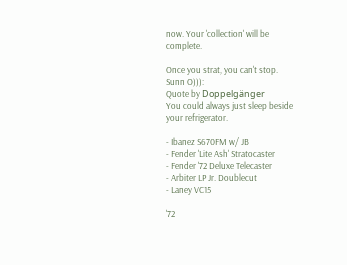now. Your 'collection' will be complete.

Once you strat, you can't stop.
Sunn O))):
Quote by Doppelgänger
You could always just sleep beside your refrigerator.

- Ibanez S670FM w/ JB
- Fender 'Lite Ash' Stratocaster
- Fender '72 Deluxe Telecaster
- Arbiter LP Jr. Doublecut
- Laney VC15

'72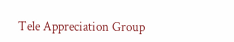Tele Appreciation Group